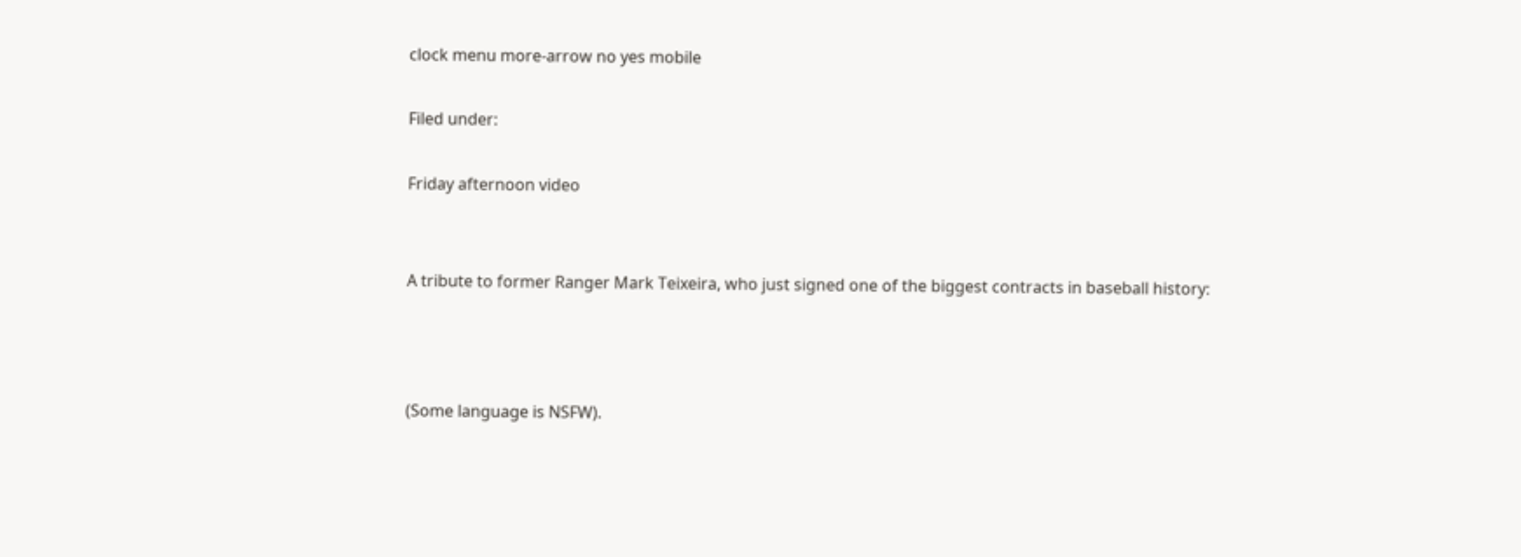clock menu more-arrow no yes mobile

Filed under:

Friday afternoon video


A tribute to former Ranger Mark Teixeira, who just signed one of the biggest contracts in baseball history:



(Some language is NSFW).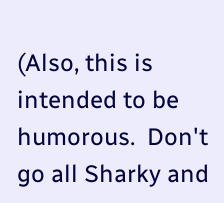(Also, this is intended to be humorous.  Don't go all Sharky and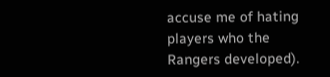accuse me of hating players who the Rangers developed).